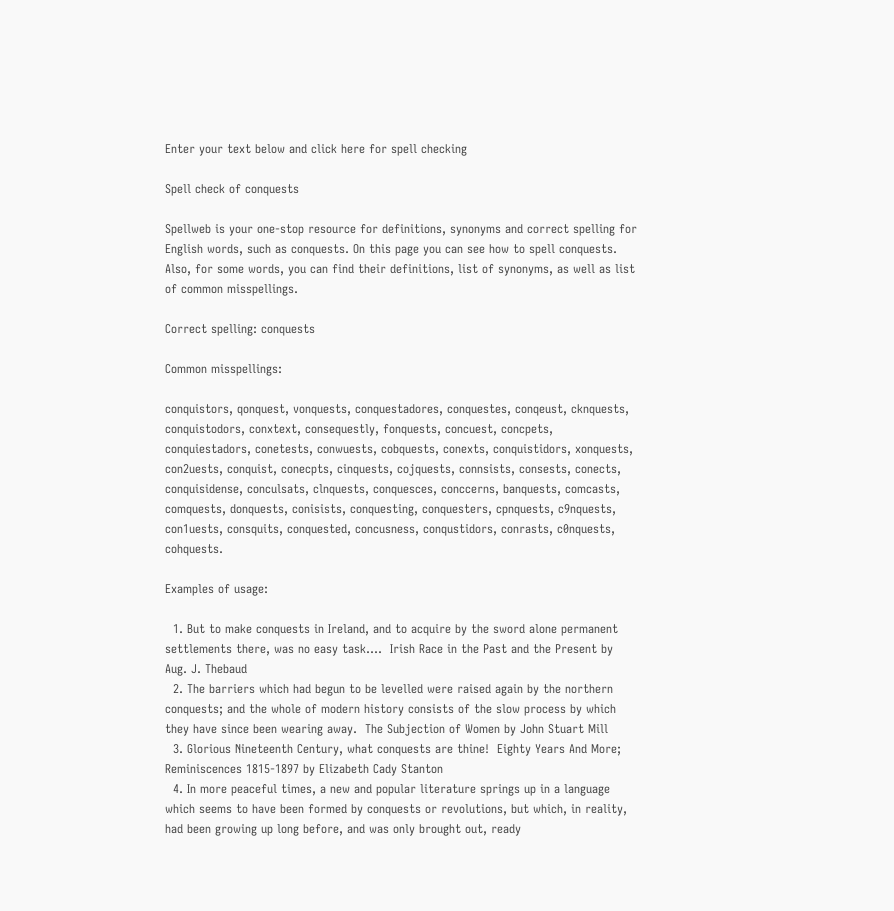Enter your text below and click here for spell checking

Spell check of conquests

Spellweb is your one-stop resource for definitions, synonyms and correct spelling for English words, such as conquests. On this page you can see how to spell conquests. Also, for some words, you can find their definitions, list of synonyms, as well as list of common misspellings.

Correct spelling: conquests

Common misspellings:

conquistors, qonquest, vonquests, conquestadores, conquestes, conqeust, cknquests, conquistodors, conxtext, consequestly, fonquests, concuest, concpets, conquiestadors, conetests, conwuests, cobquests, conexts, conquistidors, xonquests, con2uests, conquist, conecpts, cinquests, cojquests, connsists, consests, conects, conquisidense, conculsats, clnquests, conquesces, conccerns, banquests, comcasts, comquests, donquests, conisists, conquesting, conquesters, cpnquests, c9nquests, con1uests, consquits, conquested, concusness, conqustidors, conrasts, c0nquests, cohquests.

Examples of usage:

  1. But to make conquests in Ireland, and to acquire by the sword alone permanent settlements there, was no easy task....  Irish Race in the Past and the Present by Aug. J. Thebaud
  2. The barriers which had begun to be levelled were raised again by the northern conquests; and the whole of modern history consists of the slow process by which they have since been wearing away.  The Subjection of Women by John Stuart Mill
  3. Glorious Nineteenth Century, what conquests are thine!  Eighty Years And More; Reminiscences 1815-1897 by Elizabeth Cady Stanton
  4. In more peaceful times, a new and popular literature springs up in a language which seems to have been formed by conquests or revolutions, but which, in reality, had been growing up long before, and was only brought out, ready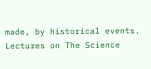made, by historical events.  Lectures on The Science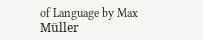of Language by Max Müller